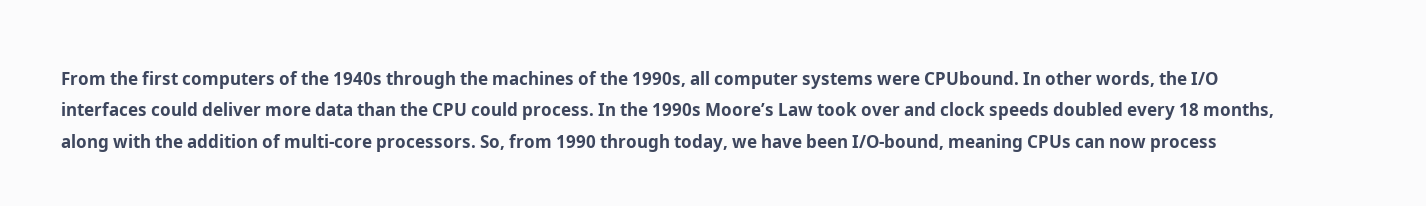From the first computers of the 1940s through the machines of the 1990s, all computer systems were CPUbound. In other words, the I/O interfaces could deliver more data than the CPU could process. In the 1990s Moore’s Law took over and clock speeds doubled every 18 months, along with the addition of multi-core processors. So, from 1990 through today, we have been I/O-bound, meaning CPUs can now process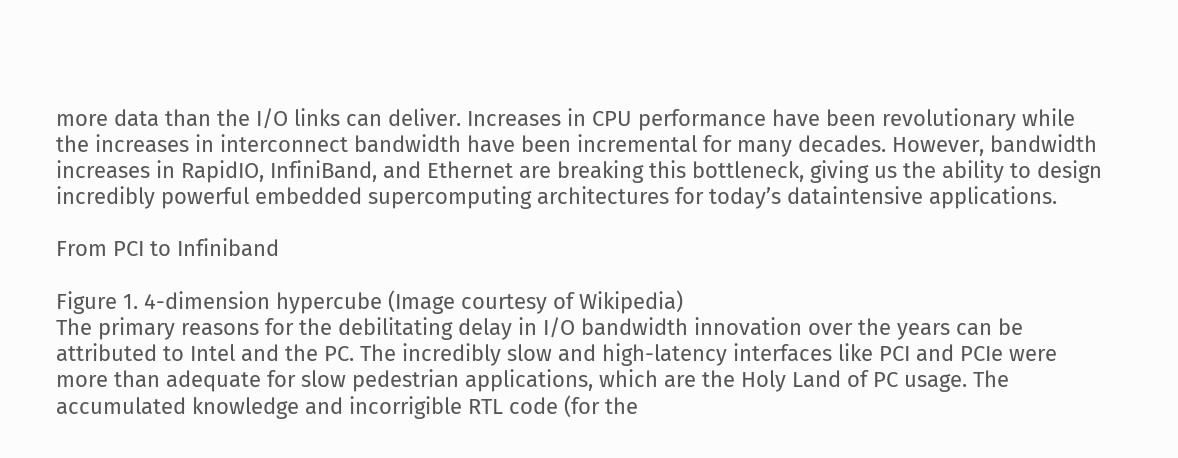more data than the I/O links can deliver. Increases in CPU performance have been revolutionary while the increases in interconnect bandwidth have been incremental for many decades. However, bandwidth increases in RapidIO, InfiniBand, and Ethernet are breaking this bottleneck, giving us the ability to design incredibly powerful embedded supercomputing architectures for today’s dataintensive applications.

From PCI to Infiniband

Figure 1. 4-dimension hypercube (Image courtesy of Wikipedia)
The primary reasons for the debilitating delay in I/O bandwidth innovation over the years can be attributed to Intel and the PC. The incredibly slow and high-latency interfaces like PCI and PCIe were more than adequate for slow pedestrian applications, which are the Holy Land of PC usage. The accumulated knowledge and incorrigible RTL code (for the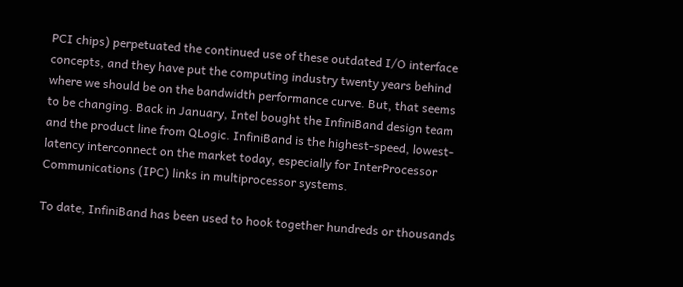PCI chips) perpetuated the continued use of these outdated I/O interface concepts, and they have put the computing industry twenty years behind where we should be on the bandwidth performance curve. But, that seems to be changing. Back in January, Intel bought the InfiniBand design team and the product line from QLogic. InfiniBand is the highest-speed, lowest-latency interconnect on the market today, especially for InterProcessor Communications (IPC) links in multiprocessor systems.

To date, InfiniBand has been used to hook together hundreds or thousands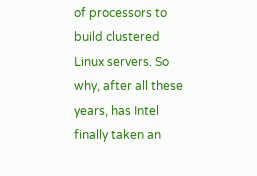of processors to build clustered Linux servers. So why, after all these years, has Intel finally taken an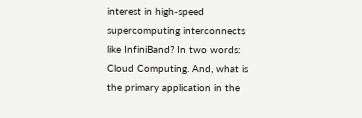interest in high-speed supercomputing interconnects like InfiniBand? In two words: Cloud Computing. And, what is the primary application in the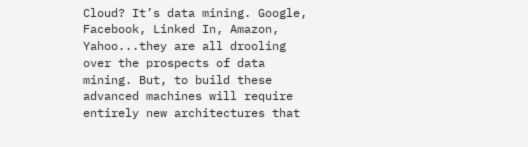Cloud? It’s data mining. Google, Facebook, Linked In, Amazon, Yahoo...they are all drooling over the prospects of data mining. But, to build these advanced machines will require entirely new architectures that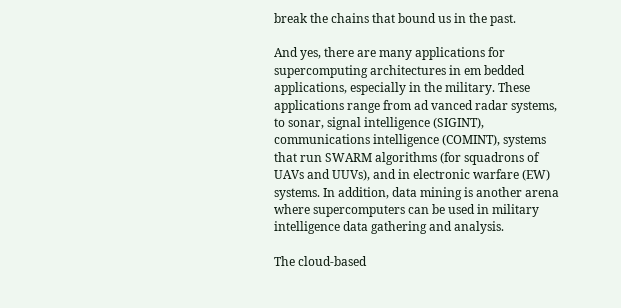break the chains that bound us in the past.

And yes, there are many applications for supercomputing architectures in em bedded applications, especially in the military. These applications range from ad vanced radar systems, to sonar, signal intelligence (SIGINT), communications intelligence (COMINT), systems that run SWARM algorithms (for squadrons of UAVs and UUVs), and in electronic warfare (EW) systems. In addition, data mining is another arena where supercomputers can be used in military intelligence data gathering and analysis.

The cloud-based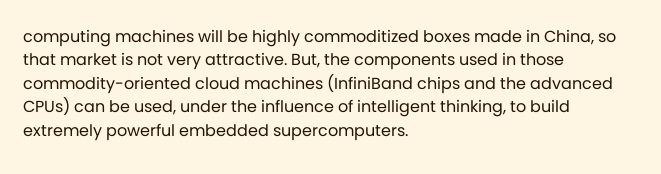computing machines will be highly commoditized boxes made in China, so that market is not very attractive. But, the components used in those commodity-oriented cloud machines (InfiniBand chips and the advanced CPUs) can be used, under the influence of intelligent thinking, to build extremely powerful embedded supercomputers.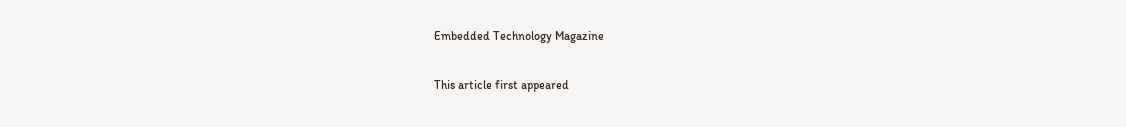Embedded Technology Magazine

This article first appeared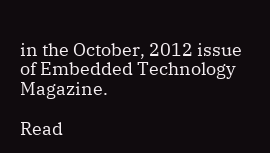in the October, 2012 issue of Embedded Technology Magazine.

Read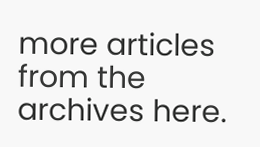more articles from the archives here.